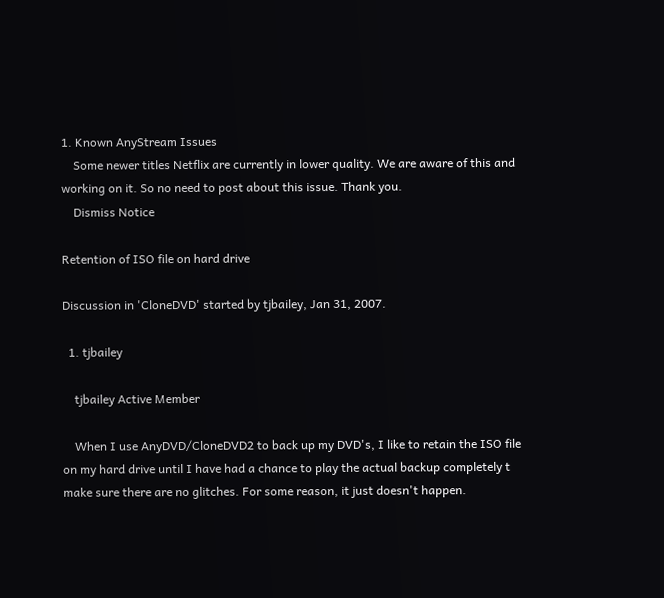1. Known AnyStream Issues
    Some newer titles Netflix are currently in lower quality. We are aware of this and working on it. So no need to post about this issue. Thank you.
    Dismiss Notice

Retention of ISO file on hard drive

Discussion in 'CloneDVD' started by tjbailey, Jan 31, 2007.

  1. tjbailey

    tjbailey Active Member

    When I use AnyDVD/CloneDVD2 to back up my DVD's, I like to retain the ISO file on my hard drive until I have had a chance to play the actual backup completely t make sure there are no glitches. For some reason, it just doesn't happen.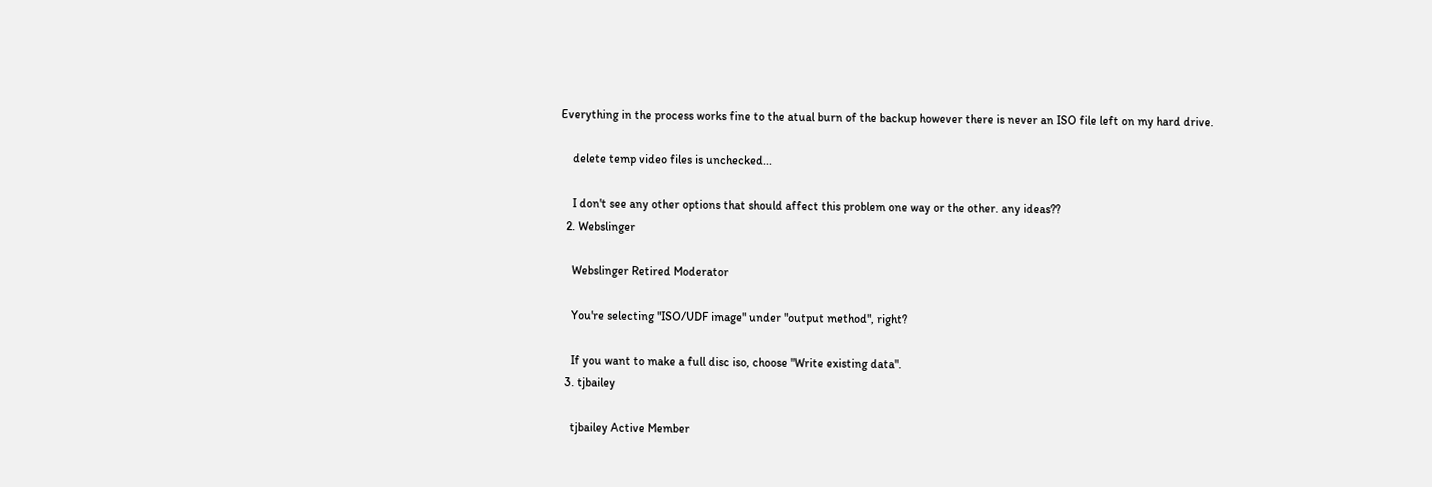Everything in the process works fine to the atual burn of the backup however there is never an ISO file left on my hard drive.

    delete temp video files is unchecked...

    I don't see any other options that should affect this problem one way or the other. any ideas??
  2. Webslinger

    Webslinger Retired Moderator

    You're selecting "ISO/UDF image" under "output method", right?

    If you want to make a full disc iso, choose "Write existing data".
  3. tjbailey

    tjbailey Active Member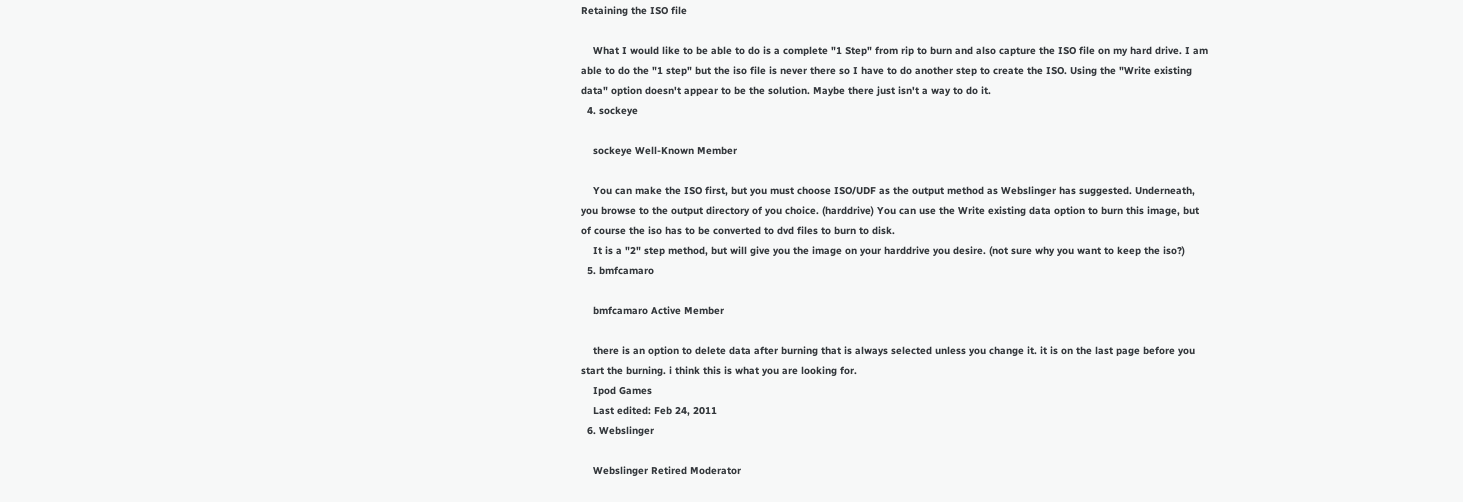Retaining the ISO file

    What I would like to be able to do is a complete "1 Step" from rip to burn and also capture the ISO file on my hard drive. I am able to do the "1 step" but the iso file is never there so I have to do another step to create the ISO. Using the "Write existing data" option doesn't appear to be the solution. Maybe there just isn't a way to do it.
  4. sockeye

    sockeye Well-Known Member

    You can make the ISO first, but you must choose ISO/UDF as the output method as Webslinger has suggested. Underneath, you browse to the output directory of you choice. (harddrive) You can use the Write existing data option to burn this image, but of course the iso has to be converted to dvd files to burn to disk.
    It is a "2" step method, but will give you the image on your harddrive you desire. (not sure why you want to keep the iso?)
  5. bmfcamaro

    bmfcamaro Active Member

    there is an option to delete data after burning that is always selected unless you change it. it is on the last page before you start the burning. i think this is what you are looking for.
    Ipod Games
    Last edited: Feb 24, 2011
  6. Webslinger

    Webslinger Retired Moderator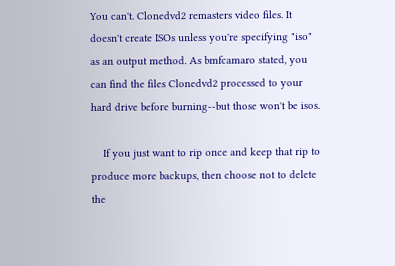You can't. Clonedvd2 remasters video files. It doesn't create ISOs unless you're specifying "iso" as an output method. As bmfcamaro stated, you can find the files Clonedvd2 processed to your hard drive before burning--but those won't be isos.

    If you just want to rip once and keep that rip to produce more backups, then choose not to delete the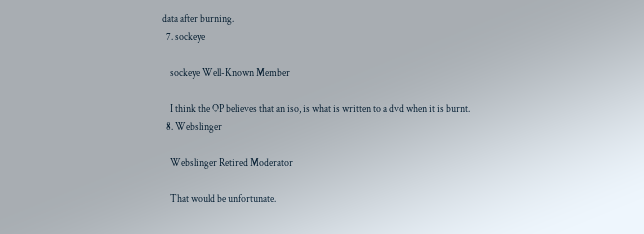data after burning.
  7. sockeye

    sockeye Well-Known Member

    I think the OP believes that an iso, is what is written to a dvd when it is burnt.
  8. Webslinger

    Webslinger Retired Moderator

    That would be unfortunate.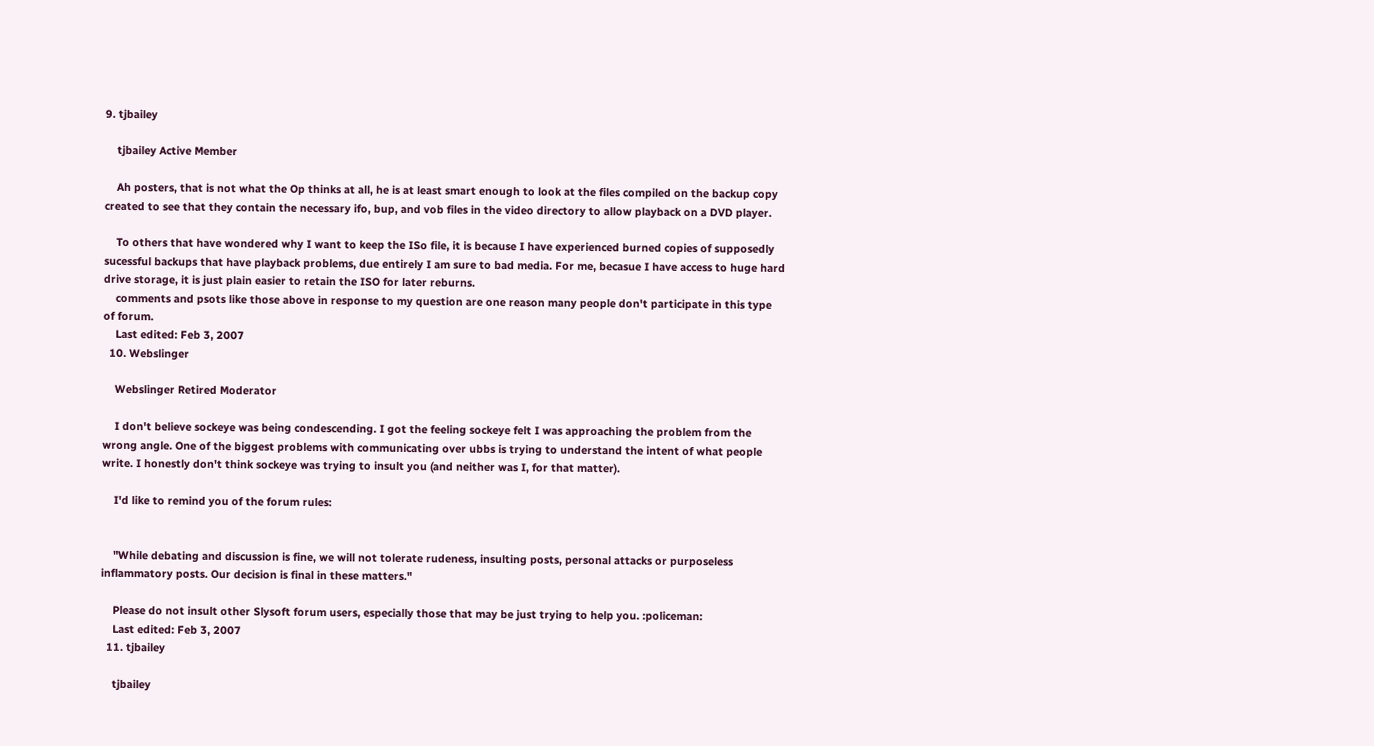9. tjbailey

    tjbailey Active Member

    Ah posters, that is not what the Op thinks at all, he is at least smart enough to look at the files compiled on the backup copy created to see that they contain the necessary ifo, bup, and vob files in the video directory to allow playback on a DVD player.

    To others that have wondered why I want to keep the ISo file, it is because I have experienced burned copies of supposedly sucessful backups that have playback problems, due entirely I am sure to bad media. For me, becasue I have access to huge hard drive storage, it is just plain easier to retain the ISO for later reburns.
    comments and psots like those above in response to my question are one reason many people don't participate in this type of forum.
    Last edited: Feb 3, 2007
  10. Webslinger

    Webslinger Retired Moderator

    I don't believe sockeye was being condescending. I got the feeling sockeye felt I was approaching the problem from the wrong angle. One of the biggest problems with communicating over ubbs is trying to understand the intent of what people write. I honestly don't think sockeye was trying to insult you (and neither was I, for that matter).

    I'd like to remind you of the forum rules:


    "While debating and discussion is fine, we will not tolerate rudeness, insulting posts, personal attacks or purposeless inflammatory posts. Our decision is final in these matters."

    Please do not insult other Slysoft forum users, especially those that may be just trying to help you. :policeman:
    Last edited: Feb 3, 2007
  11. tjbailey

    tjbailey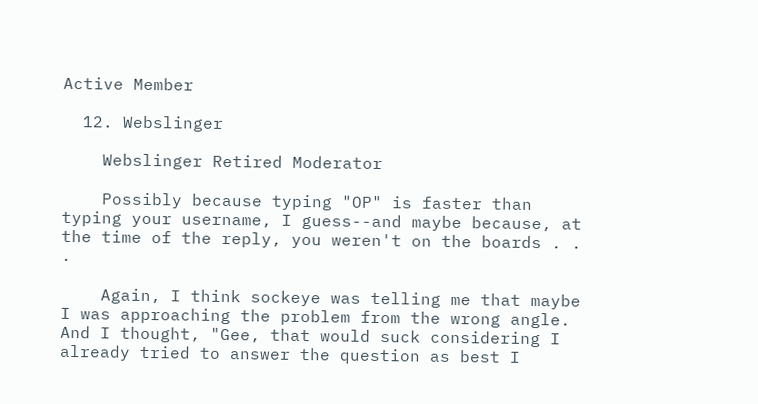Active Member

  12. Webslinger

    Webslinger Retired Moderator

    Possibly because typing "OP" is faster than typing your username, I guess--and maybe because, at the time of the reply, you weren't on the boards . . .

    Again, I think sockeye was telling me that maybe I was approaching the problem from the wrong angle. And I thought, "Gee, that would suck considering I already tried to answer the question as best I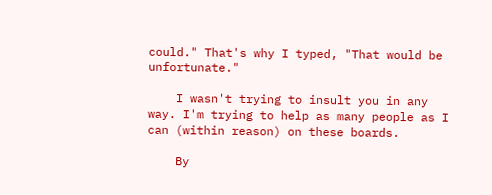could." That's why I typed, "That would be unfortunate."

    I wasn't trying to insult you in any way. I'm trying to help as many people as I can (within reason) on these boards.

    By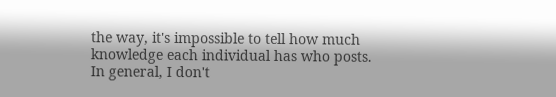the way, it's impossible to tell how much knowledge each individual has who posts. In general, I don't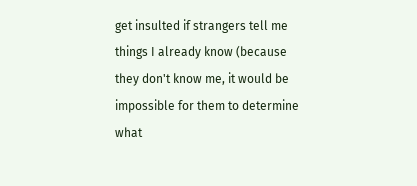get insulted if strangers tell me things I already know (because they don't know me, it would be impossible for them to determine what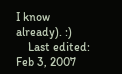I know already). :)
    Last edited: Feb 3, 2007